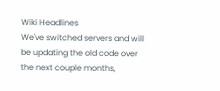Wiki Headlines
We've switched servers and will be updating the old code over the next couple months,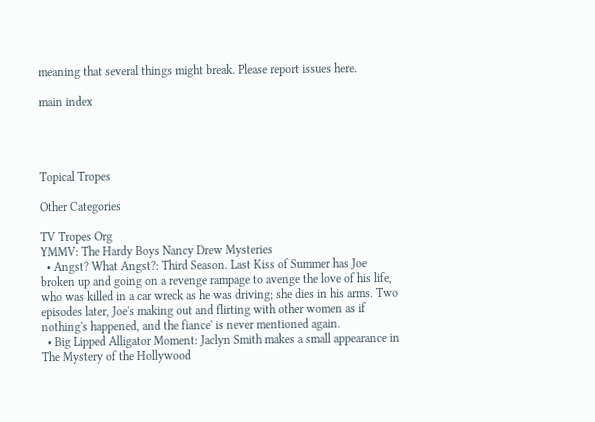meaning that several things might break. Please report issues here.

main index




Topical Tropes

Other Categories

TV Tropes Org
YMMV: The Hardy Boys Nancy Drew Mysteries
  • Angst? What Angst?: Third Season. Last Kiss of Summer has Joe broken up and going on a revenge rampage to avenge the love of his life, who was killed in a car wreck as he was driving; she dies in his arms. Two episodes later, Joe's making out and flirting with other women as if nothing's happened, and the fiance' is never mentioned again.
  • Big Lipped Alligator Moment: Jaclyn Smith makes a small appearance in The Mystery of the Hollywood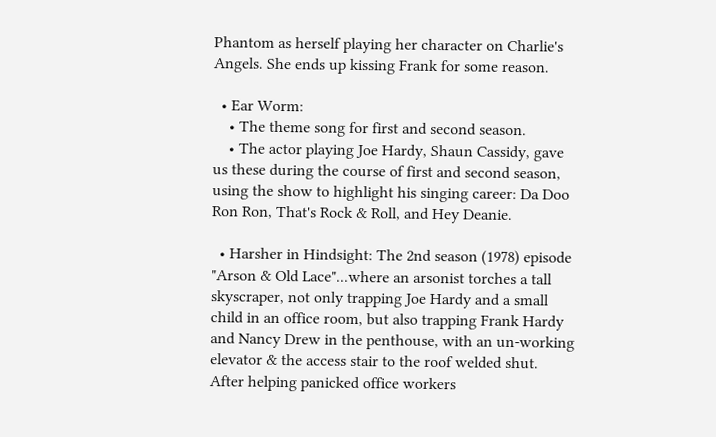Phantom as herself playing her character on Charlie's Angels. She ends up kissing Frank for some reason.

  • Ear Worm:
    • The theme song for first and second season.
    • The actor playing Joe Hardy, Shaun Cassidy, gave us these during the course of first and second season, using the show to highlight his singing career: Da Doo Ron Ron, That's Rock & Roll, and Hey Deanie.

  • Harsher in Hindsight: The 2nd season (1978) episode "Arson & Old Lace"...where an arsonist torches a tall skyscraper, not only trapping Joe Hardy and a small child in an office room, but also trapping Frank Hardy and Nancy Drew in the penthouse, with an un-working elevator & the access stair to the roof welded shut. After helping panicked office workers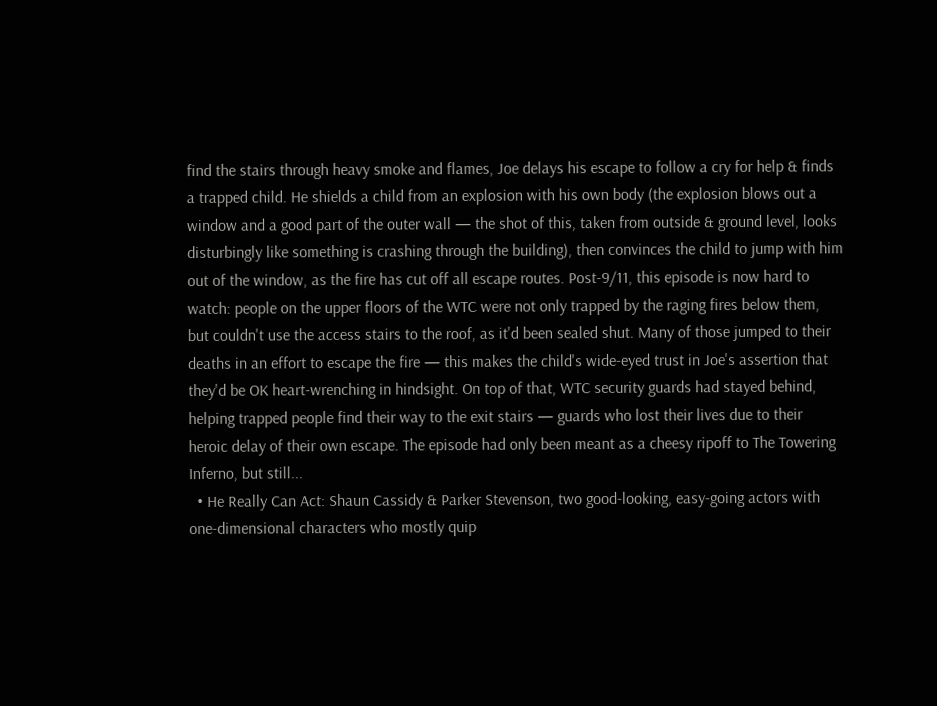find the stairs through heavy smoke and flames, Joe delays his escape to follow a cry for help & finds a trapped child. He shields a child from an explosion with his own body (the explosion blows out a window and a good part of the outer wall — the shot of this, taken from outside & ground level, looks disturbingly like something is crashing through the building), then convinces the child to jump with him out of the window, as the fire has cut off all escape routes. Post-9/11, this episode is now hard to watch: people on the upper floors of the WTC were not only trapped by the raging fires below them, but couldn't use the access stairs to the roof, as it'd been sealed shut. Many of those jumped to their deaths in an effort to escape the fire — this makes the child's wide-eyed trust in Joe's assertion that they'd be OK heart-wrenching in hindsight. On top of that, WTC security guards had stayed behind, helping trapped people find their way to the exit stairs — guards who lost their lives due to their heroic delay of their own escape. The episode had only been meant as a cheesy ripoff to The Towering Inferno, but still...
  • He Really Can Act: Shaun Cassidy & Parker Stevenson, two good-looking, easy-going actors with one-dimensional characters who mostly quip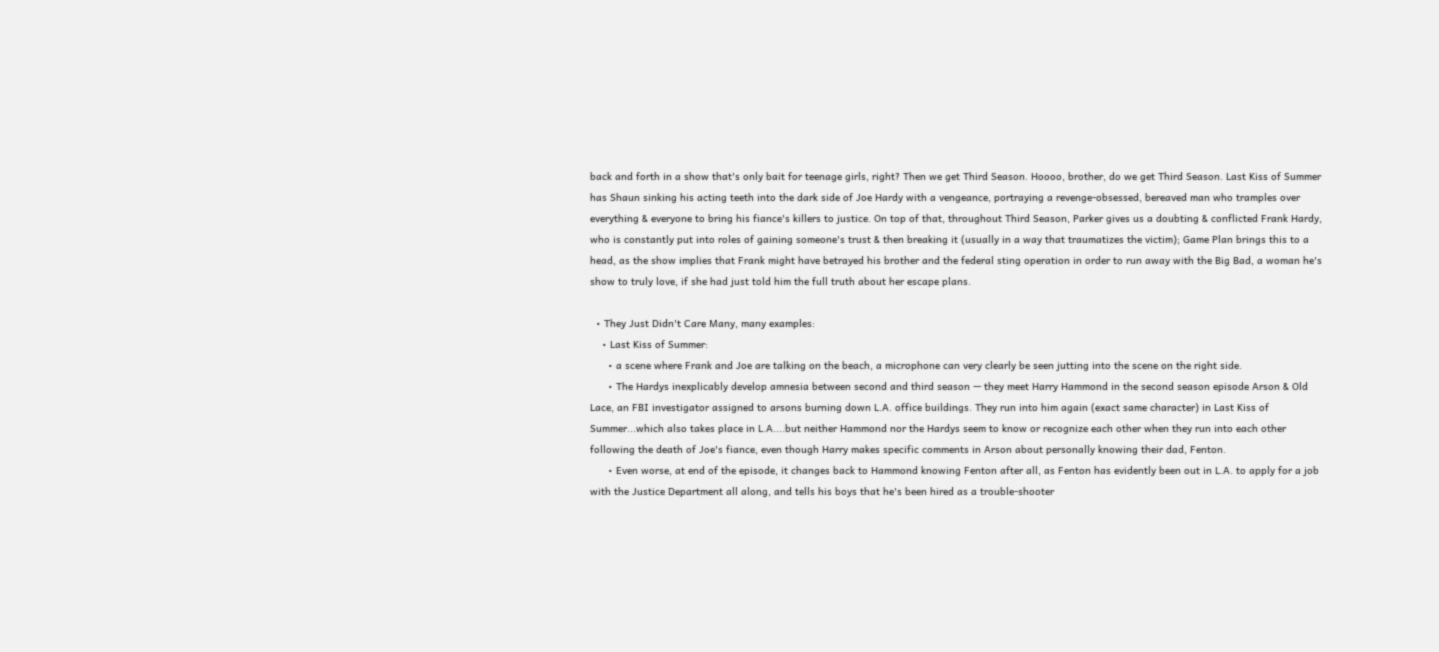back and forth in a show that's only bait for teenage girls, right? Then we get Third Season. Hoooo, brother, do we get Third Season. Last Kiss of Summer has Shaun sinking his acting teeth into the dark side of Joe Hardy with a vengeance, portraying a revenge-obsessed, bereaved man who tramples over everything & everyone to bring his fiance's killers to justice. On top of that, throughout Third Season, Parker gives us a doubting & conflicted Frank Hardy, who is constantly put into roles of gaining someone's trust & then breaking it (usually in a way that traumatizes the victim); Game Plan brings this to a head, as the show implies that Frank might have betrayed his brother and the federal sting operation in order to run away with the Big Bad, a woman he's show to truly love, if she had just told him the full truth about her escape plans.

  • They Just Didn't Care Many, many examples:
    • Last Kiss of Summer:
      • a scene where Frank and Joe are talking on the beach, a microphone can very clearly be seen jutting into the scene on the right side.
      • The Hardys inexplicably develop amnesia between second and third season — they meet Harry Hammond in the second season episode Arson & Old Lace, an FBI investigator assigned to arsons burning down L.A. office buildings. They run into him again (exact same character) in Last Kiss of Summer...which also takes place in L.A....but neither Hammond nor the Hardys seem to know or recognize each other when they run into each other following the death of Joe's fiance, even though Harry makes specific comments in Arson about personally knowing their dad, Fenton.
      • Even worse, at end of the episode, it changes back to Hammond knowing Fenton after all, as Fenton has evidently been out in L.A. to apply for a job with the Justice Department all along, and tells his boys that he's been hired as a trouble-shooter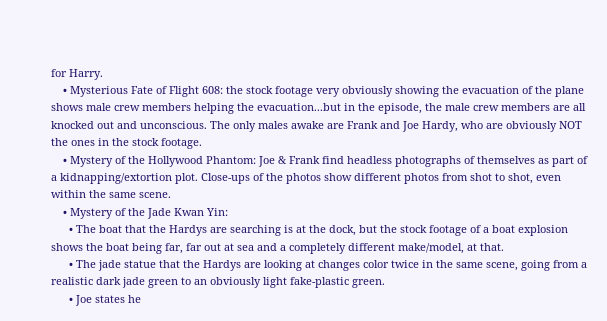for Harry.
    • Mysterious Fate of Flight 608: the stock footage very obviously showing the evacuation of the plane shows male crew members helping the evacuation...but in the episode, the male crew members are all knocked out and unconscious. The only males awake are Frank and Joe Hardy, who are obviously NOT the ones in the stock footage.
    • Mystery of the Hollywood Phantom: Joe & Frank find headless photographs of themselves as part of a kidnapping/extortion plot. Close-ups of the photos show different photos from shot to shot, even within the same scene.
    • Mystery of the Jade Kwan Yin:
      • The boat that the Hardys are searching is at the dock, but the stock footage of a boat explosion shows the boat being far, far out at sea and a completely different make/model, at that.
      • The jade statue that the Hardys are looking at changes color twice in the same scene, going from a realistic dark jade green to an obviously light fake-plastic green.
      • Joe states he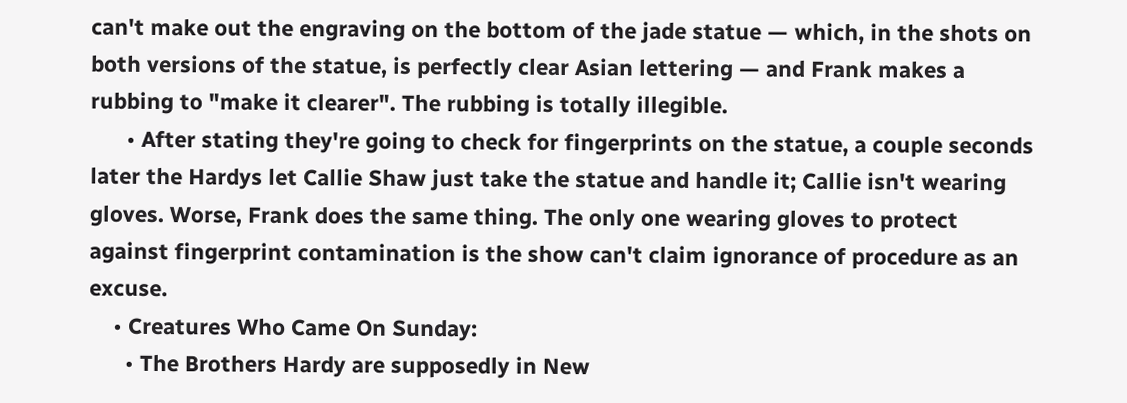can't make out the engraving on the bottom of the jade statue — which, in the shots on both versions of the statue, is perfectly clear Asian lettering — and Frank makes a rubbing to "make it clearer". The rubbing is totally illegible.
      • After stating they're going to check for fingerprints on the statue, a couple seconds later the Hardys let Callie Shaw just take the statue and handle it; Callie isn't wearing gloves. Worse, Frank does the same thing. The only one wearing gloves to protect against fingerprint contamination is the show can't claim ignorance of procedure as an excuse.
    • Creatures Who Came On Sunday:
      • The Brothers Hardy are supposedly in New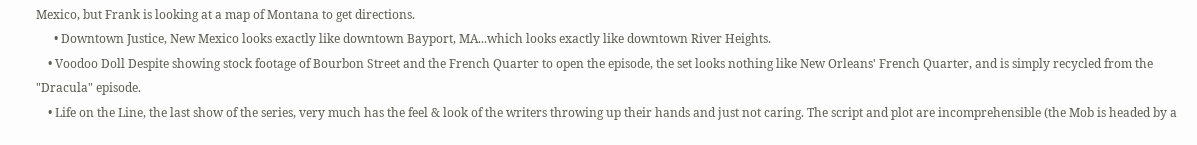Mexico, but Frank is looking at a map of Montana to get directions.
      • Downtown Justice, New Mexico looks exactly like downtown Bayport, MA...which looks exactly like downtown River Heights.
    • Voodoo Doll Despite showing stock footage of Bourbon Street and the French Quarter to open the episode, the set looks nothing like New Orleans' French Quarter, and is simply recycled from the "Dracula" episode.
    • Life on the Line, the last show of the series, very much has the feel & look of the writers throwing up their hands and just not caring. The script and plot are incomprehensible (the Mob is headed by a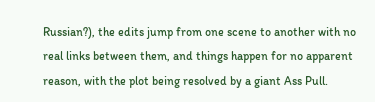Russian?), the edits jump from one scene to another with no real links between them, and things happen for no apparent reason, with the plot being resolved by a giant Ass Pull.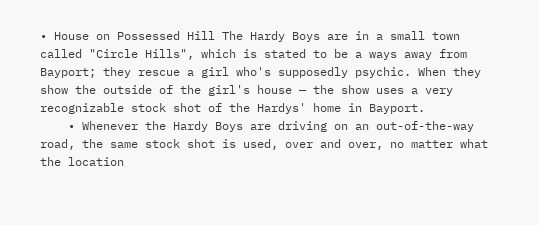• House on Possessed Hill The Hardy Boys are in a small town called "Circle Hills", which is stated to be a ways away from Bayport; they rescue a girl who's supposedly psychic. When they show the outside of the girl's house — the show uses a very recognizable stock shot of the Hardys' home in Bayport.
    • Whenever the Hardy Boys are driving on an out-of-the-way road, the same stock shot is used, over and over, no matter what the location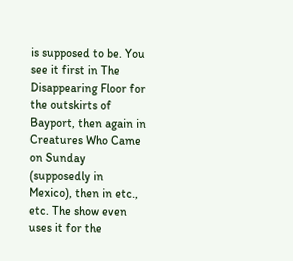is supposed to be. You see it first in The Disappearing Floor for the outskirts of Bayport, then again in Creatures Who Came on Sunday (supposedly in Mexico), then in etc., etc. The show even uses it for the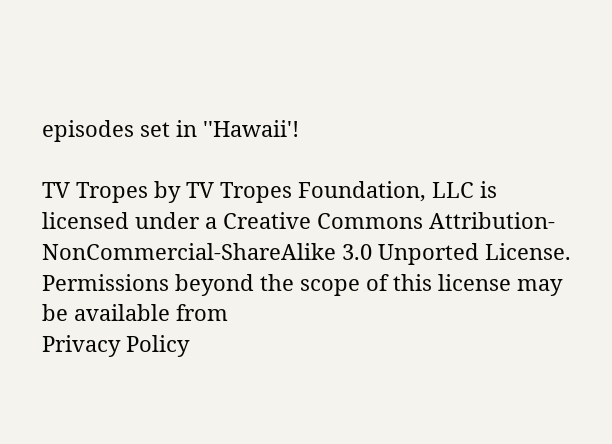episodes set in ''Hawaii'!

TV Tropes by TV Tropes Foundation, LLC is licensed under a Creative Commons Attribution-NonCommercial-ShareAlike 3.0 Unported License.
Permissions beyond the scope of this license may be available from
Privacy Policy